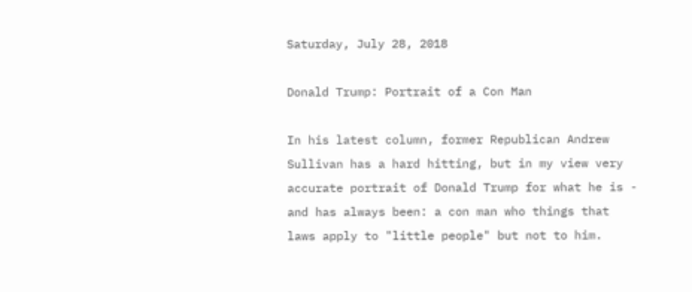Saturday, July 28, 2018

Donald Trump: Portrait of a Con Man

In his latest column, former Republican Andrew Sullivan has a hard hitting, but in my view very accurate portrait of Donald Trump for what he is - and has always been: a con man who things that laws apply to "little people" but not to him.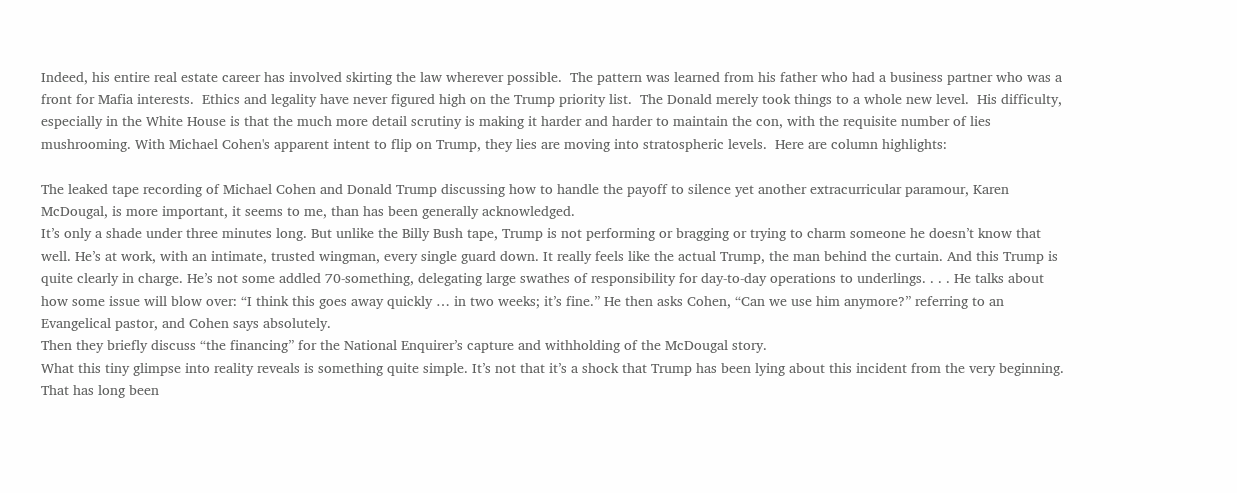Indeed, his entire real estate career has involved skirting the law wherever possible.  The pattern was learned from his father who had a business partner who was a front for Mafia interests.  Ethics and legality have never figured high on the Trump priority list.  The Donald merely took things to a whole new level.  His difficulty, especially in the White House is that the much more detail scrutiny is making it harder and harder to maintain the con, with the requisite number of lies mushrooming. With Michael Cohen's apparent intent to flip on Trump, they lies are moving into stratospheric levels.  Here are column highlights:

The leaked tape recording of Michael Cohen and Donald Trump discussing how to handle the payoff to silence yet another extracurricular paramour, Karen McDougal, is more important, it seems to me, than has been generally acknowledged.
It’s only a shade under three minutes long. But unlike the Billy Bush tape, Trump is not performing or bragging or trying to charm someone he doesn’t know that well. He’s at work, with an intimate, trusted wingman, every single guard down. It really feels like the actual Trump, the man behind the curtain. And this Trump is quite clearly in charge. He’s not some addled 70-something, delegating large swathes of responsibility for day-to-day operations to underlings. . . . He talks about how some issue will blow over: “I think this goes away quickly … in two weeks; it’s fine.” He then asks Cohen, “Can we use him anymore?” referring to an Evangelical pastor, and Cohen says absolutely.
Then they briefly discuss “the financing” for the National Enquirer’s capture and withholding of the McDougal story.
What this tiny glimpse into reality reveals is something quite simple. It’s not that it’s a shock that Trump has been lying about this incident from the very beginning. That has long been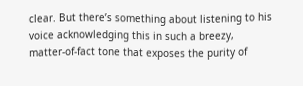clear. But there’s something about listening to his voice acknowledging this in such a breezy, matter-of-fact tone that exposes the purity of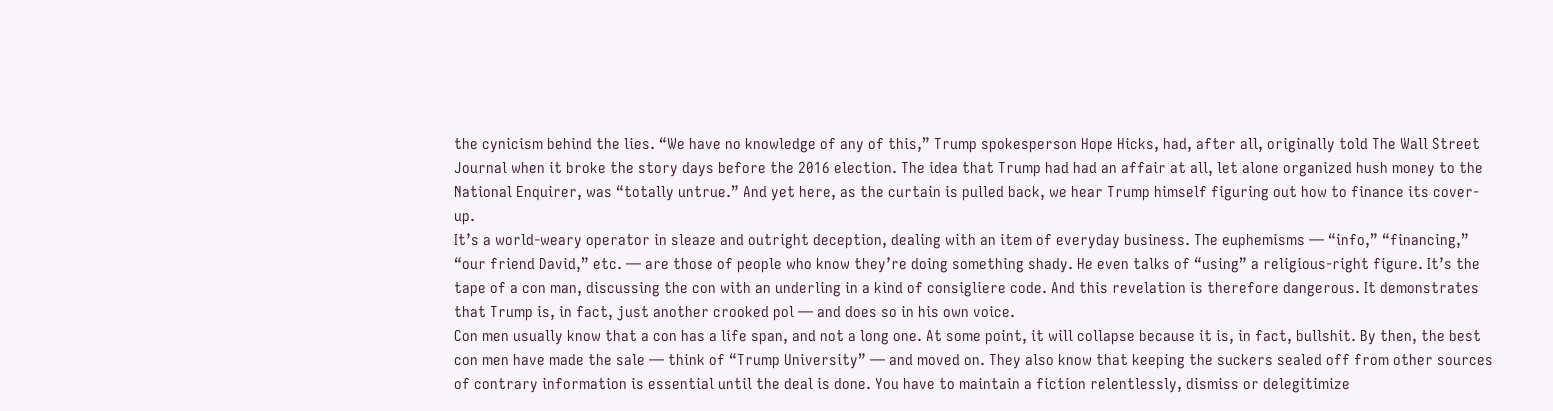the cynicism behind the lies. “We have no knowledge of any of this,” Trump spokesperson Hope Hicks, had, after all, originally told The Wall Street Journal when it broke the story days before the 2016 election. The idea that Trump had had an affair at all, let alone organized hush money to the National Enquirer, was “totally untrue.” And yet here, as the curtain is pulled back, we hear Trump himself figuring out how to finance its cover-up.
It’s a world-weary operator in sleaze and outright deception, dealing with an item of everyday business. The euphemisms — “info,” “financing,” “our friend David,” etc. — are those of people who know they’re doing something shady. He even talks of “using” a religious-right figure. It’s the tape of a con man, discussing the con with an underling in a kind of consigliere code. And this revelation is therefore dangerous. It demonstrates that Trump is, in fact, just another crooked pol — and does so in his own voice.
Con men usually know that a con has a life span, and not a long one. At some point, it will collapse because it is, in fact, bullshit. By then, the best con men have made the sale — think of “Trump University” — and moved on. They also know that keeping the suckers sealed off from other sources of contrary information is essential until the deal is done. You have to maintain a fiction relentlessly, dismiss or delegitimize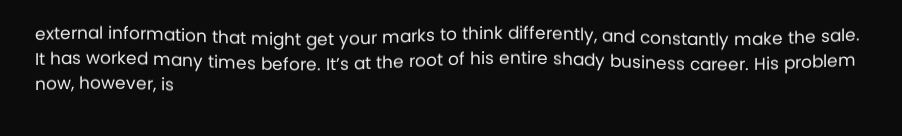external information that might get your marks to think differently, and constantly make the sale.
It has worked many times before. It’s at the root of his entire shady business career. His problem now, however, is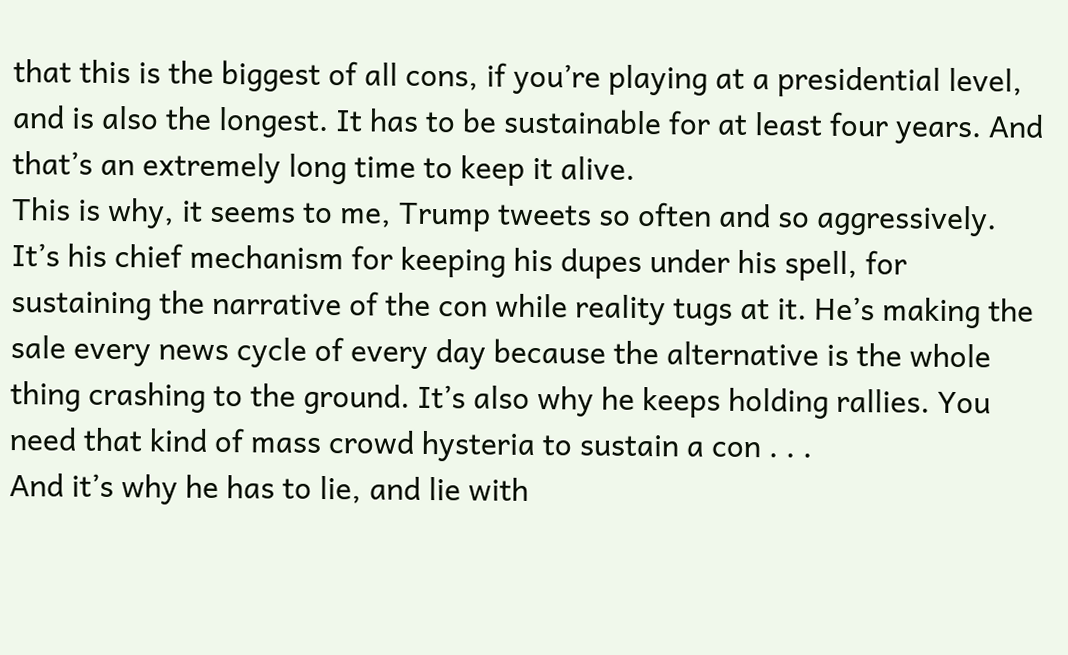that this is the biggest of all cons, if you’re playing at a presidential level, and is also the longest. It has to be sustainable for at least four years. And that’s an extremely long time to keep it alive.
This is why, it seems to me, Trump tweets so often and so aggressively. It’s his chief mechanism for keeping his dupes under his spell, for sustaining the narrative of the con while reality tugs at it. He’s making the sale every news cycle of every day because the alternative is the whole thing crashing to the ground. It’s also why he keeps holding rallies. You need that kind of mass crowd hysteria to sustain a con . . .
And it’s why he has to lie, and lie with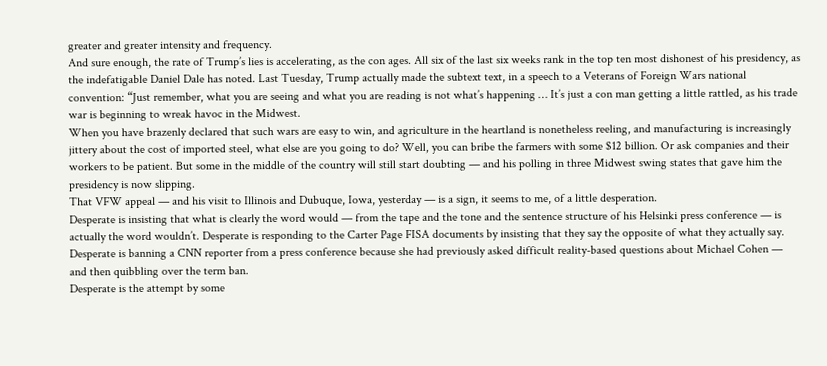greater and greater intensity and frequency.
And sure enough, the rate of Trump’s lies is accelerating, as the con ages. All six of the last six weeks rank in the top ten most dishonest of his presidency, as the indefatigable Daniel Dale has noted. Last Tuesday, Trump actually made the subtext text, in a speech to a Veterans of Foreign Wars national convention: “Just remember, what you are seeing and what you are reading is not what’s happening … It’s just a con man getting a little rattled, as his trade war is beginning to wreak havoc in the Midwest.
When you have brazenly declared that such wars are easy to win, and agriculture in the heartland is nonetheless reeling, and manufacturing is increasingly jittery about the cost of imported steel, what else are you going to do? Well, you can bribe the farmers with some $12 billion. Or ask companies and their workers to be patient. But some in the middle of the country will still start doubting — and his polling in three Midwest swing states that gave him the presidency is now slipping.
That VFW appeal — and his visit to Illinois and Dubuque, Iowa, yesterday — is a sign, it seems to me, of a little desperation.
Desperate is insisting that what is clearly the word would — from the tape and the tone and the sentence structure of his Helsinki press conference — is actually the word wouldn’t. Desperate is responding to the Carter Page FISA documents by insisting that they say the opposite of what they actually say.
Desperate is banning a CNN reporter from a press conference because she had previously asked difficult reality-based questions about Michael Cohen — and then quibbling over the term ban.
Desperate is the attempt by some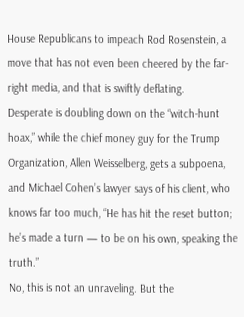House Republicans to impeach Rod Rosenstein, a move that has not even been cheered by the far-right media, and that is swiftly deflating.
Desperate is doubling down on the “witch-hunt hoax,” while the chief money guy for the Trump Organization, Allen Weisselberg, gets a subpoena, and Michael Cohen’s lawyer says of his client, who knows far too much, “He has hit the reset button; he’s made a turn — to be on his own, speaking the truth.”
No, this is not an unraveling. But the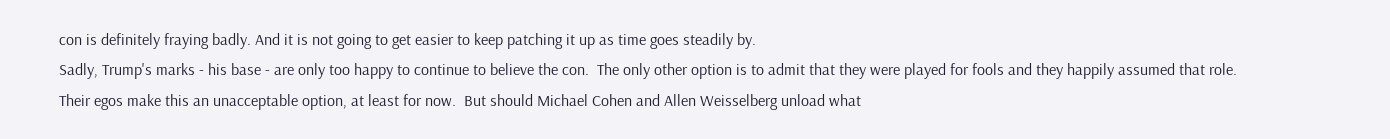con is definitely fraying badly. And it is not going to get easier to keep patching it up as time goes steadily by.
Sadly, Trump's marks - his base - are only too happy to continue to believe the con.  The only other option is to admit that they were played for fools and they happily assumed that role. Their egos make this an unacceptable option, at least for now.  But should Michael Cohen and Allen Weisselberg unload what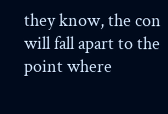they know, the con will fall apart to the point where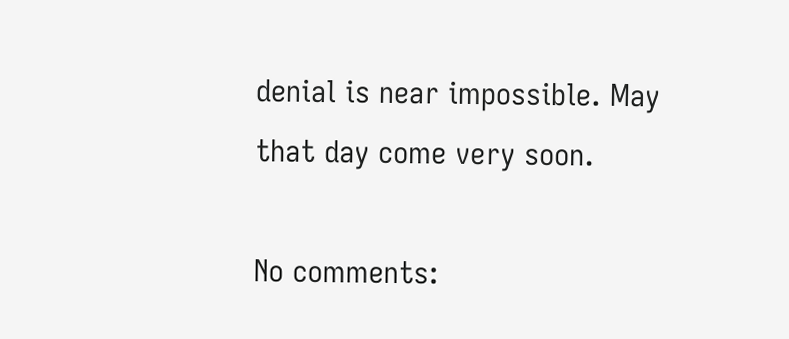denial is near impossible. May that day come very soon.

No comments: